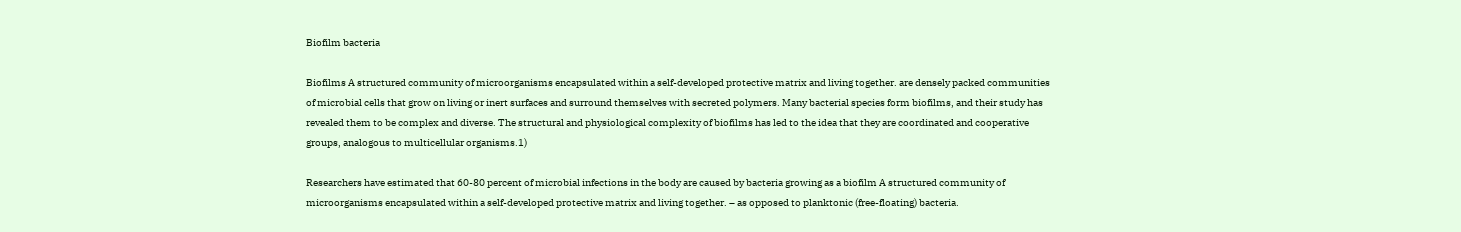Biofilm bacteria

Biofilms A structured community of microorganisms encapsulated within a self-developed protective matrix and living together. are densely packed communities of microbial cells that grow on living or inert surfaces and surround themselves with secreted polymers. Many bacterial species form biofilms, and their study has revealed them to be complex and diverse. The structural and physiological complexity of biofilms has led to the idea that they are coordinated and cooperative groups, analogous to multicellular organisms.1)

Researchers have estimated that 60-80 percent of microbial infections in the body are caused by bacteria growing as a biofilm A structured community of microorganisms encapsulated within a self-developed protective matrix and living together. – as opposed to planktonic (free-floating) bacteria.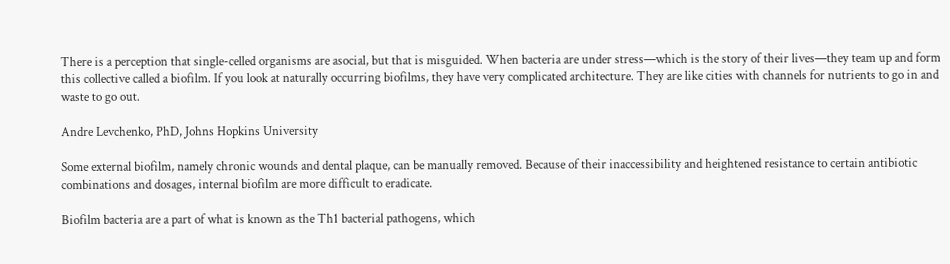There is a perception that single-celled organisms are asocial, but that is misguided. When bacteria are under stress—which is the story of their lives—they team up and form this collective called a biofilm. If you look at naturally occurring biofilms, they have very complicated architecture. They are like cities with channels for nutrients to go in and waste to go out.

Andre Levchenko, PhD, Johns Hopkins University

Some external biofilm, namely chronic wounds and dental plaque, can be manually removed. Because of their inaccessibility and heightened resistance to certain antibiotic combinations and dosages, internal biofilm are more difficult to eradicate.

Biofilm bacteria are a part of what is known as the Th1 bacterial pathogens, which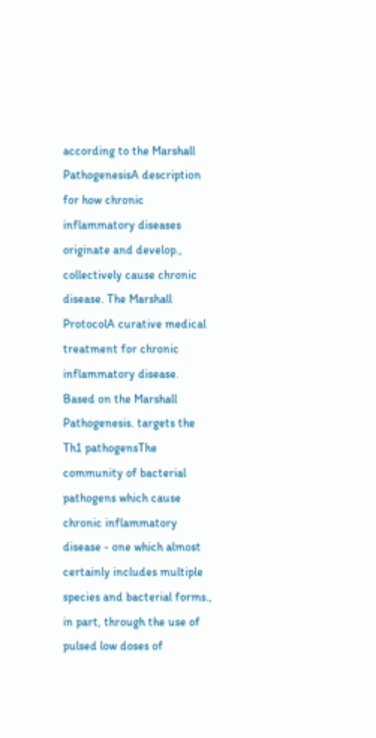according to the Marshall PathogenesisA description for how chronic inflammatory diseases originate and develop., collectively cause chronic disease. The Marshall ProtocolA curative medical treatment for chronic inflammatory disease. Based on the Marshall Pathogenesis. targets the Th1 pathogensThe community of bacterial pathogens which cause chronic inflammatory disease - one which almost certainly includes multiple species and bacterial forms., in part, through the use of pulsed low doses of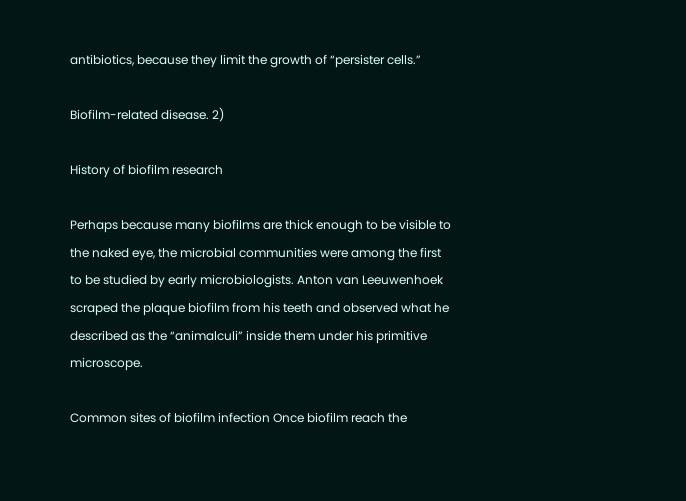antibiotics, because they limit the growth of “persister cells.”

Biofilm-related disease. 2)

History of biofilm research

Perhaps because many biofilms are thick enough to be visible to the naked eye, the microbial communities were among the first to be studied by early microbiologists. Anton van Leeuwenhoek scraped the plaque biofilm from his teeth and observed what he described as the “animalculi” inside them under his primitive microscope.

Common sites of biofilm infection Once biofilm reach the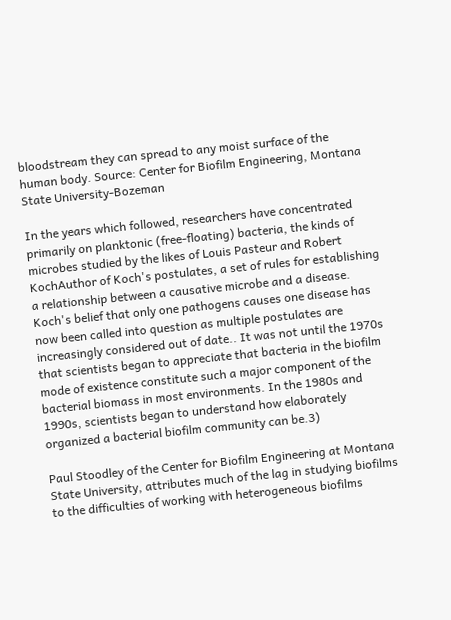bloodstream they can spread to any moist surface of the human body. Source: Center for Biofilm Engineering, Montana State University-Bozeman

In the years which followed, researchers have concentrated primarily on planktonic (free-floating) bacteria, the kinds of microbes studied by the likes of Louis Pasteur and Robert KochAuthor of Koch's postulates, a set of rules for establishing a relationship between a causative microbe and a disease. Koch's belief that only one pathogens causes one disease has now been called into question as multiple postulates are increasingly considered out of date.. It was not until the 1970s that scientists began to appreciate that bacteria in the biofilm mode of existence constitute such a major component of the bacterial biomass in most environments. In the 1980s and 1990s, scientists began to understand how elaborately organized a bacterial biofilm community can be.3)

Paul Stoodley of the Center for Biofilm Engineering at Montana State University, attributes much of the lag in studying biofilms to the difficulties of working with heterogeneous biofilms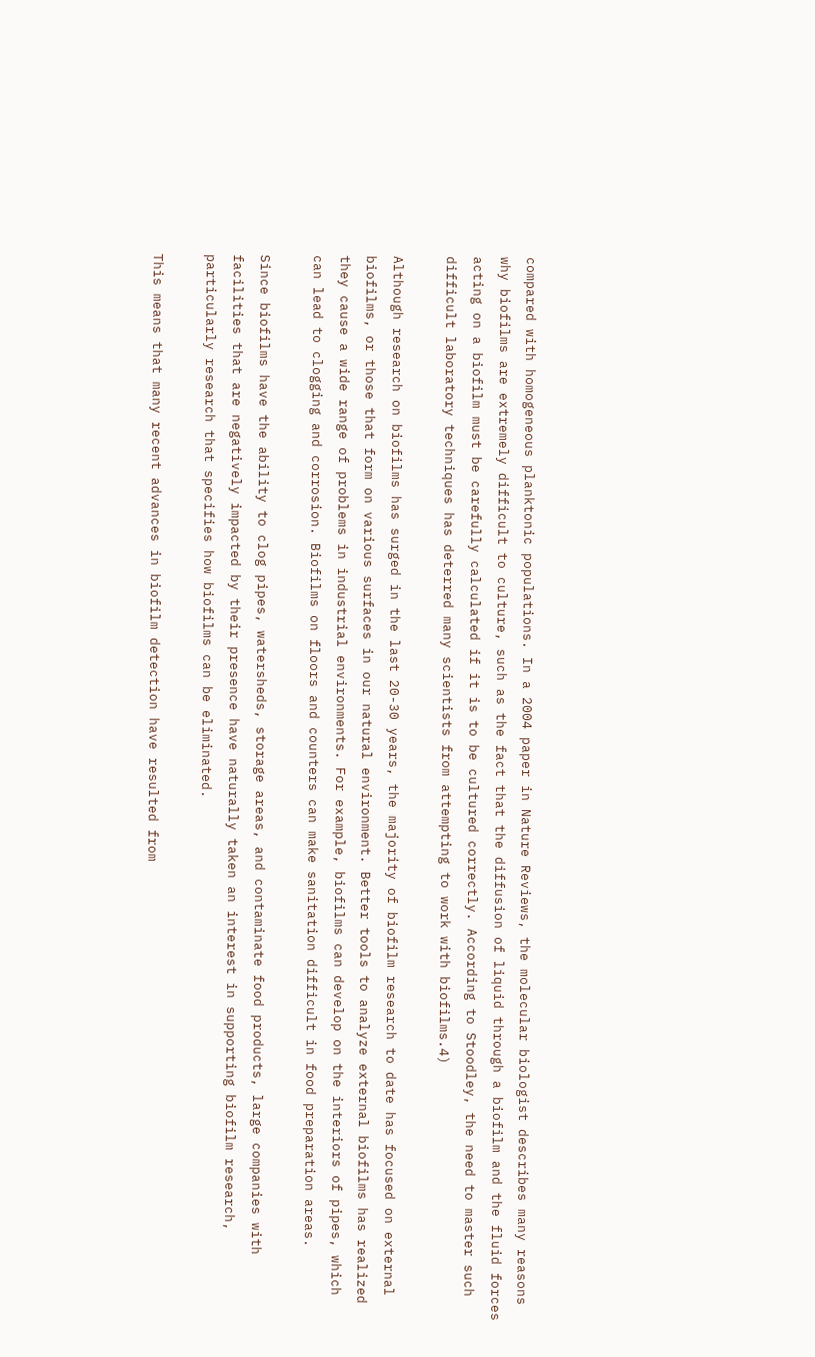compared with homogeneous planktonic populations. In a 2004 paper in Nature Reviews, the molecular biologist describes many reasons why biofilms are extremely difficult to culture, such as the fact that the diffusion of liquid through a biofilm and the fluid forces acting on a biofilm must be carefully calculated if it is to be cultured correctly. According to Stoodley, the need to master such difficult laboratory techniques has deterred many scientists from attempting to work with biofilms.4)

Although research on biofilms has surged in the last 20-30 years, the majority of biofilm research to date has focused on external biofilms, or those that form on various surfaces in our natural environment. Better tools to analyze external biofilms has realized they cause a wide range of problems in industrial environments. For example, biofilms can develop on the interiors of pipes, which can lead to clogging and corrosion. Biofilms on floors and counters can make sanitation difficult in food preparation areas.

Since biofilms have the ability to clog pipes, watersheds, storage areas, and contaminate food products, large companies with facilities that are negatively impacted by their presence have naturally taken an interest in supporting biofilm research, particularly research that specifies how biofilms can be eliminated.

This means that many recent advances in biofilm detection have resulted from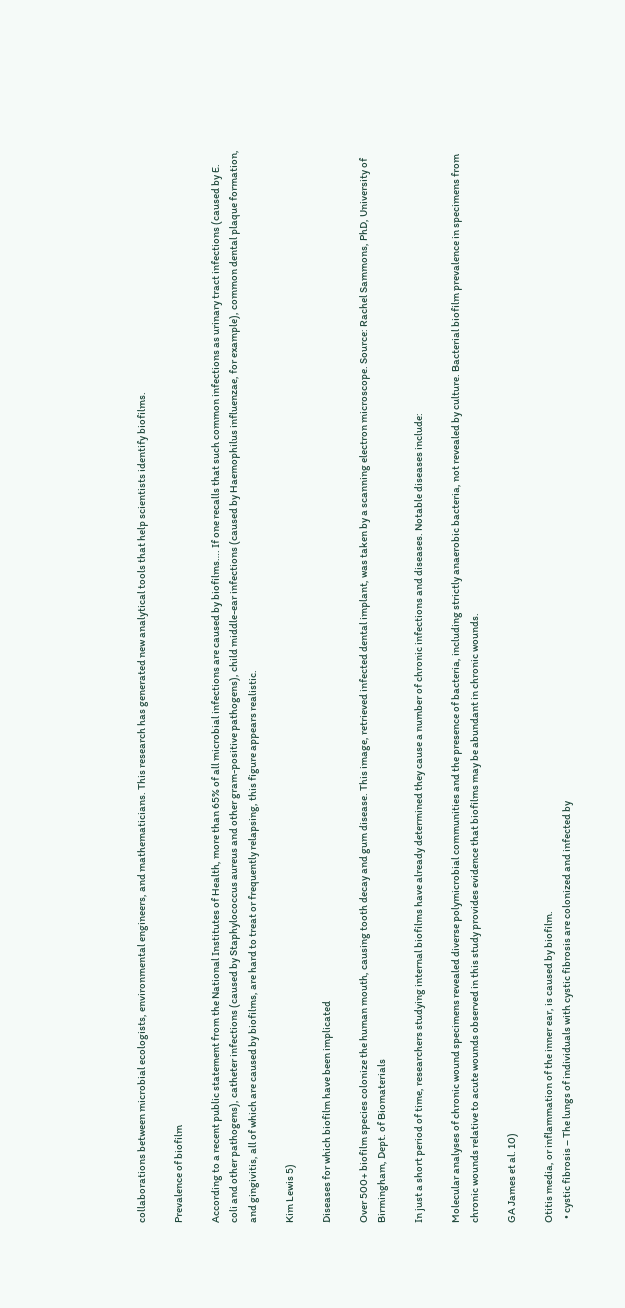collaborations between microbial ecologists, environmental engineers, and mathematicians. This research has generated new analytical tools that help scientists identify biofilms.

Prevalence of biofilm

According to a recent public statement from the National Institutes of Health, more than 65% of all microbial infections are caused by biofilms…. If one recalls that such common infections as urinary tract infections (caused by E. coli and other pathogens), catheter infections (caused by Staphylococcus aureus and other gram-positive pathogens), child middle-ear infections (caused by Haemophilus influenzae, for example), common dental plaque formation, and gingivitis, all of which are caused by biofilms, are hard to treat or frequently relapsing, this figure appears realistic.

Kim Lewis 5)

Diseases for which biofilm have been implicated

Over 500+ biofilm species colonize the human mouth, causing tooth decay and gum disease. This image, retrieved infected dental implant, was taken by a scanning electron microscope. Source: Rachel Sammons, PhD, University of Birmingham, Dept. of Biomaterials

In just a short period of time, researchers studying internal biofilms have already determined they cause a number of chronic infections and diseases. Notable diseases include:

Molecular analyses of chronic wound specimens revealed diverse polymicrobial communities and the presence of bacteria, including strictly anaerobic bacteria, not revealed by culture. Bacterial biofilm prevalence in specimens from chronic wounds relative to acute wounds observed in this study provides evidence that biofilms may be abundant in chronic wounds.

GA James et al. 10)

Otitis media, or inflammation of the inner ear, is caused by biofilm.
  • cystic fibrosis – The lungs of individuals with cystic fibrosis are colonized and infected by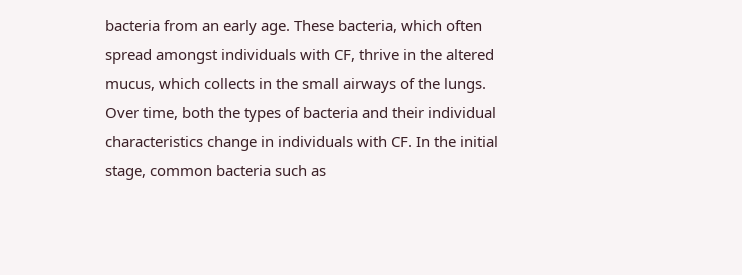bacteria from an early age. These bacteria, which often spread amongst individuals with CF, thrive in the altered mucus, which collects in the small airways of the lungs. Over time, both the types of bacteria and their individual characteristics change in individuals with CF. In the initial stage, common bacteria such as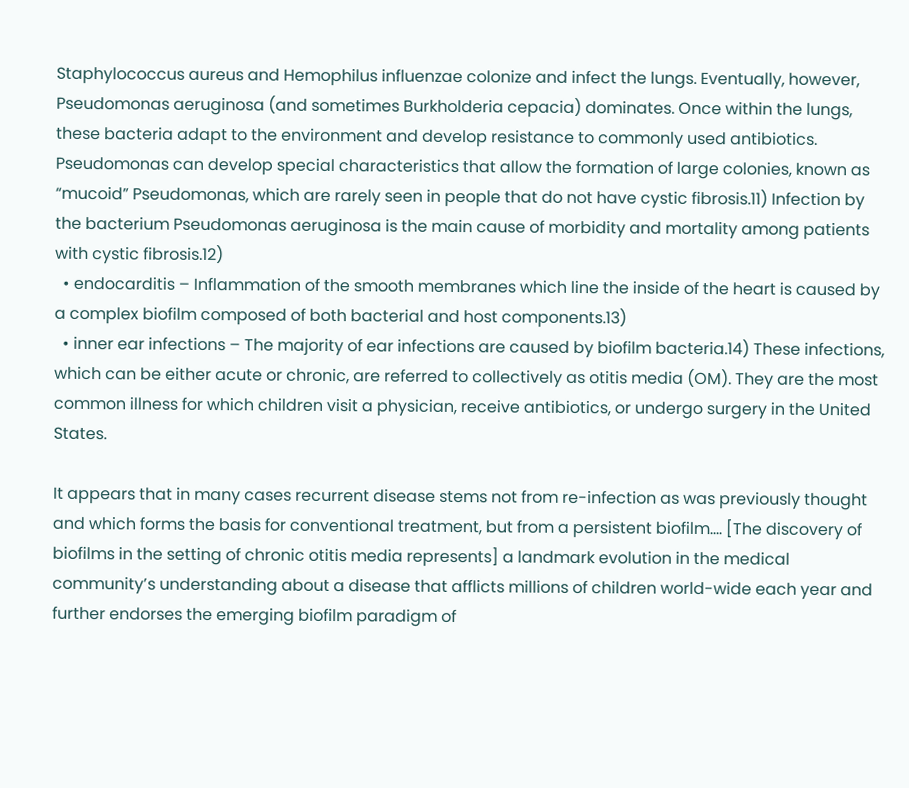Staphylococcus aureus and Hemophilus influenzae colonize and infect the lungs. Eventually, however, Pseudomonas aeruginosa (and sometimes Burkholderia cepacia) dominates. Once within the lungs, these bacteria adapt to the environment and develop resistance to commonly used antibiotics. Pseudomonas can develop special characteristics that allow the formation of large colonies, known as “mucoid” Pseudomonas, which are rarely seen in people that do not have cystic fibrosis.11) Infection by the bacterium Pseudomonas aeruginosa is the main cause of morbidity and mortality among patients with cystic fibrosis.12)
  • endocarditis – Inflammation of the smooth membranes which line the inside of the heart is caused by a complex biofilm composed of both bacterial and host components.13)
  • inner ear infections – The majority of ear infections are caused by biofilm bacteria.14) These infections, which can be either acute or chronic, are referred to collectively as otitis media (OM). They are the most common illness for which children visit a physician, receive antibiotics, or undergo surgery in the United States.

It appears that in many cases recurrent disease stems not from re-infection as was previously thought and which forms the basis for conventional treatment, but from a persistent biofilm…. [The discovery of biofilms in the setting of chronic otitis media represents] a landmark evolution in the medical community’s understanding about a disease that afflicts millions of children world-wide each year and further endorses the emerging biofilm paradigm of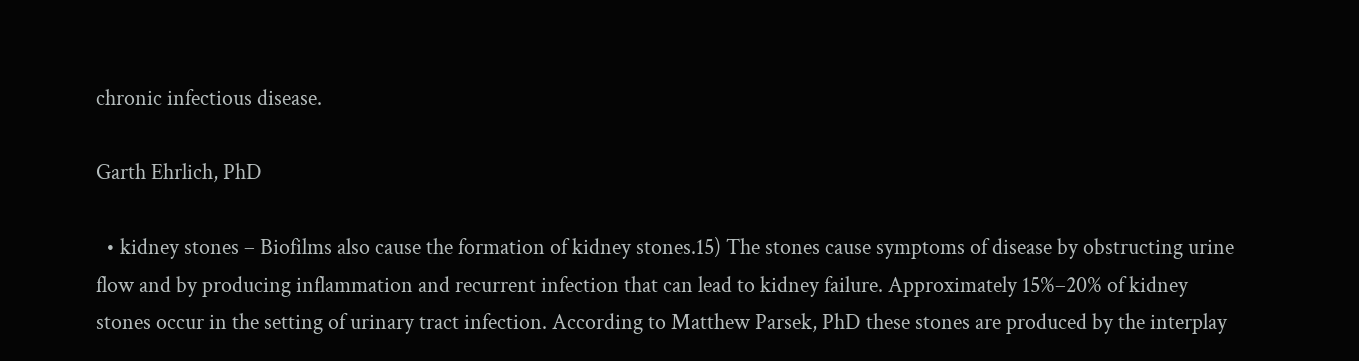chronic infectious disease.

Garth Ehrlich, PhD

  • kidney stones – Biofilms also cause the formation of kidney stones.15) The stones cause symptoms of disease by obstructing urine flow and by producing inflammation and recurrent infection that can lead to kidney failure. Approximately 15%–20% of kidney stones occur in the setting of urinary tract infection. According to Matthew Parsek, PhD these stones are produced by the interplay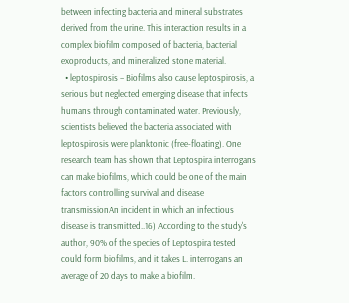between infecting bacteria and mineral substrates derived from the urine. This interaction results in a complex biofilm composed of bacteria, bacterial exoproducts, and mineralized stone material.
  • leptospirosis – Biofilms also cause leptospirosis, a serious but neglected emerging disease that infects humans through contaminated water. Previously, scientists believed the bacteria associated with leptospirosis were planktonic (free-floating). One research team has shown that Leptospira interrogans can make biofilms, which could be one of the main factors controlling survival and disease transmissionAn incident in which an infectious disease is transmitted..16) According to the study's author, 90% of the species of Leptospira tested could form biofilms, and it takes L. interrogans an average of 20 days to make a biofilm.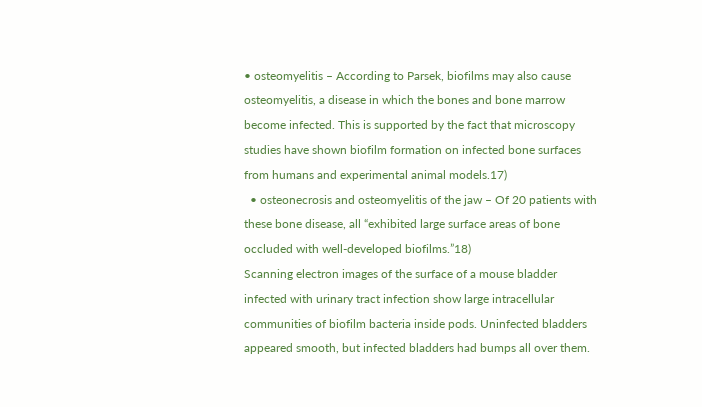• osteomyelitis – According to Parsek, biofilms may also cause osteomyelitis, a disease in which the bones and bone marrow become infected. This is supported by the fact that microscopy studies have shown biofilm formation on infected bone surfaces from humans and experimental animal models.17)
  • osteonecrosis and osteomyelitis of the jaw – Of 20 patients with these bone disease, all “exhibited large surface areas of bone occluded with well-developed biofilms.”18)
Scanning electron images of the surface of a mouse bladder infected with urinary tract infection show large intracellular communities of biofilm bacteria inside pods. Uninfected bladders appeared smooth, but infected bladders had bumps all over them.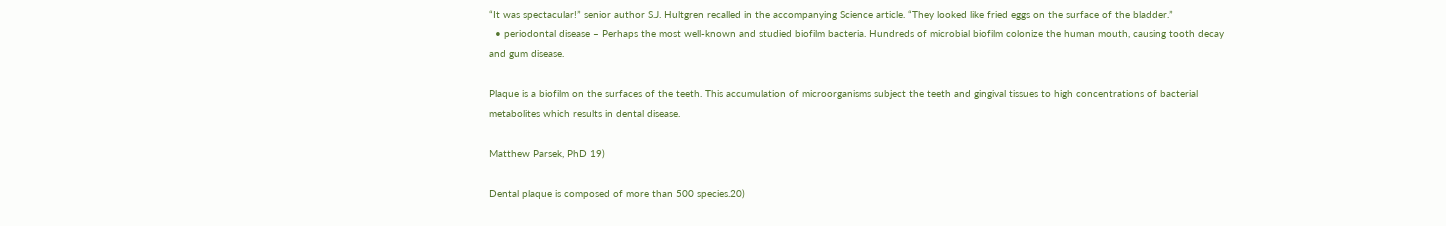“It was spectacular!” senior author S.J. Hultgren recalled in the accompanying Science article. “They looked like fried eggs on the surface of the bladder.”
  • periodontal disease – Perhaps the most well-known and studied biofilm bacteria. Hundreds of microbial biofilm colonize the human mouth, causing tooth decay and gum disease.

Plaque is a biofilm on the surfaces of the teeth. This accumulation of microorganisms subject the teeth and gingival tissues to high concentrations of bacterial metabolites which results in dental disease.

Matthew Parsek, PhD 19)

Dental plaque is composed of more than 500 species.20)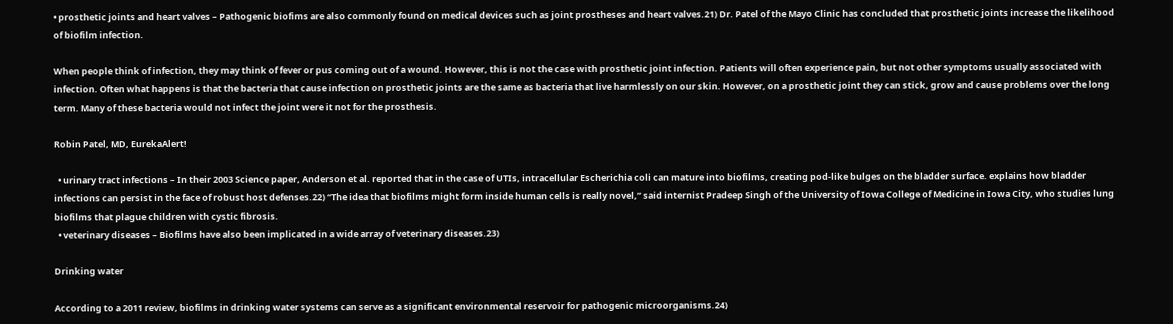• prosthetic joints and heart valves – Pathogenic biofims are also commonly found on medical devices such as joint prostheses and heart valves.21) Dr. Patel of the Mayo Clinic has concluded that prosthetic joints increase the likelihood of biofilm infection.

When people think of infection, they may think of fever or pus coming out of a wound. However, this is not the case with prosthetic joint infection. Patients will often experience pain, but not other symptoms usually associated with infection. Often what happens is that the bacteria that cause infection on prosthetic joints are the same as bacteria that live harmlessly on our skin. However, on a prosthetic joint they can stick, grow and cause problems over the long term. Many of these bacteria would not infect the joint were it not for the prosthesis.

Robin Patel, MD, EurekaAlert!

  • urinary tract infections – In their 2003 Science paper, Anderson et al. reported that in the case of UTIs, intracellular Escherichia coli can mature into biofilms, creating pod-like bulges on the bladder surface. explains how bladder infections can persist in the face of robust host defenses.22) “The idea that biofilms might form inside human cells is really novel,” said internist Pradeep Singh of the University of Iowa College of Medicine in Iowa City, who studies lung biofilms that plague children with cystic fibrosis.
  • veterinary diseases – Biofilms have also been implicated in a wide array of veterinary diseases.23)

Drinking water

According to a 2011 review, biofilms in drinking water systems can serve as a significant environmental reservoir for pathogenic microorganisms.24)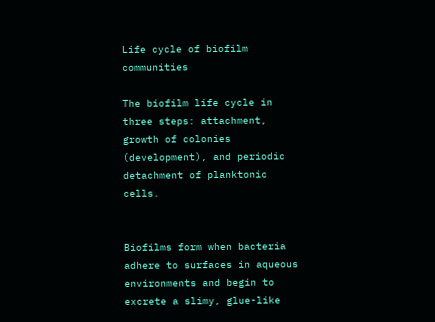Life cycle of biofilm communities

The biofilm life cycle in three steps: attachment, growth of colonies (development), and periodic detachment of planktonic cells.


Biofilms form when bacteria adhere to surfaces in aqueous environments and begin to excrete a slimy, glue-like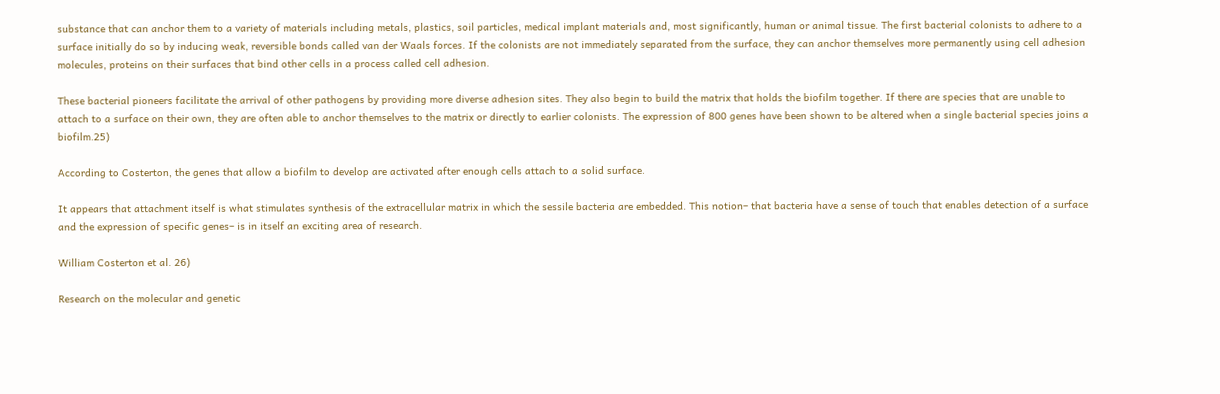substance that can anchor them to a variety of materials including metals, plastics, soil particles, medical implant materials and, most significantly, human or animal tissue. The first bacterial colonists to adhere to a surface initially do so by inducing weak, reversible bonds called van der Waals forces. If the colonists are not immediately separated from the surface, they can anchor themselves more permanently using cell adhesion molecules, proteins on their surfaces that bind other cells in a process called cell adhesion.

These bacterial pioneers facilitate the arrival of other pathogens by providing more diverse adhesion sites. They also begin to build the matrix that holds the biofilm together. If there are species that are unable to attach to a surface on their own, they are often able to anchor themselves to the matrix or directly to earlier colonists. The expression of 800 genes have been shown to be altered when a single bacterial species joins a biofilm.25)

According to Costerton, the genes that allow a biofilm to develop are activated after enough cells attach to a solid surface.

It appears that attachment itself is what stimulates synthesis of the extracellular matrix in which the sessile bacteria are embedded. This notion– that bacteria have a sense of touch that enables detection of a surface and the expression of specific genes– is in itself an exciting area of research.

William Costerton et al. 26)

Research on the molecular and genetic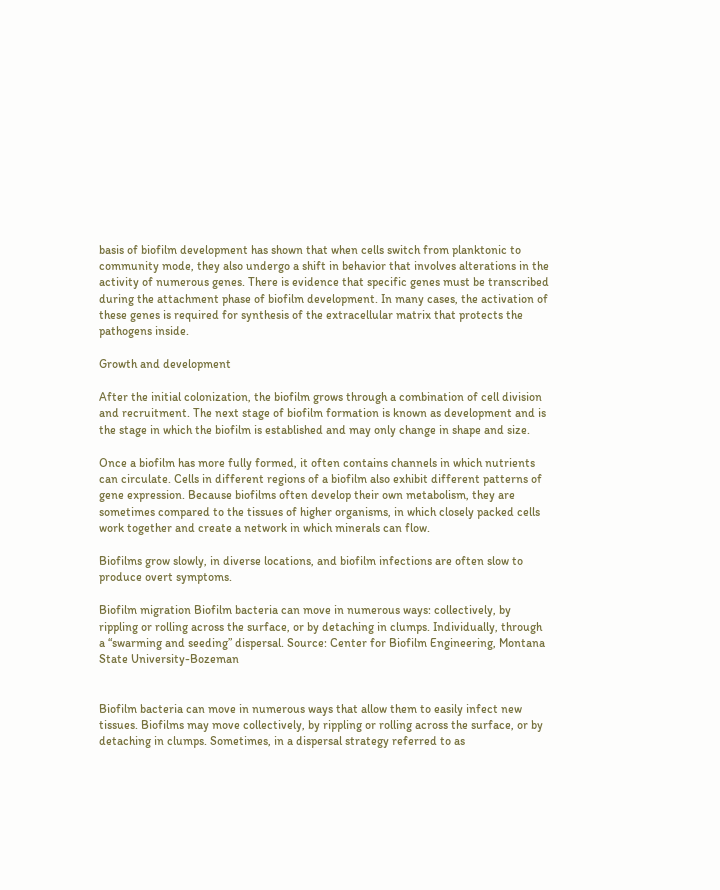basis of biofilm development has shown that when cells switch from planktonic to community mode, they also undergo a shift in behavior that involves alterations in the activity of numerous genes. There is evidence that specific genes must be transcribed during the attachment phase of biofilm development. In many cases, the activation of these genes is required for synthesis of the extracellular matrix that protects the pathogens inside.

Growth and development

After the initial colonization, the biofilm grows through a combination of cell division and recruitment. The next stage of biofilm formation is known as development and is the stage in which the biofilm is established and may only change in shape and size.

Once a biofilm has more fully formed, it often contains channels in which nutrients can circulate. Cells in different regions of a biofilm also exhibit different patterns of gene expression. Because biofilms often develop their own metabolism, they are sometimes compared to the tissues of higher organisms, in which closely packed cells work together and create a network in which minerals can flow.

Biofilms grow slowly, in diverse locations, and biofilm infections are often slow to produce overt symptoms.

Biofilm migration Biofilm bacteria can move in numerous ways: collectively, by rippling or rolling across the surface, or by detaching in clumps. Individually, through a “swarming and seeding” dispersal. Source: Center for Biofilm Engineering, Montana State University-Bozeman


Biofilm bacteria can move in numerous ways that allow them to easily infect new tissues. Biofilms may move collectively, by rippling or rolling across the surface, or by detaching in clumps. Sometimes, in a dispersal strategy referred to as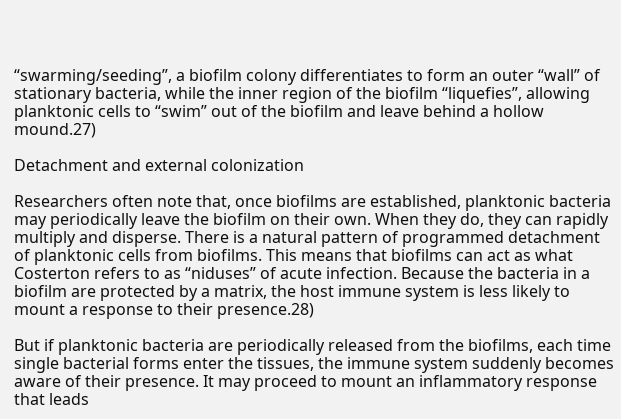“swarming/seeding”, a biofilm colony differentiates to form an outer “wall” of stationary bacteria, while the inner region of the biofilm “liquefies”, allowing planktonic cells to “swim” out of the biofilm and leave behind a hollow mound.27)

Detachment and external colonization

Researchers often note that, once biofilms are established, planktonic bacteria may periodically leave the biofilm on their own. When they do, they can rapidly multiply and disperse. There is a natural pattern of programmed detachment of planktonic cells from biofilms. This means that biofilms can act as what Costerton refers to as “niduses” of acute infection. Because the bacteria in a biofilm are protected by a matrix, the host immune system is less likely to mount a response to their presence.28)

But if planktonic bacteria are periodically released from the biofilms, each time single bacterial forms enter the tissues, the immune system suddenly becomes aware of their presence. It may proceed to mount an inflammatory response that leads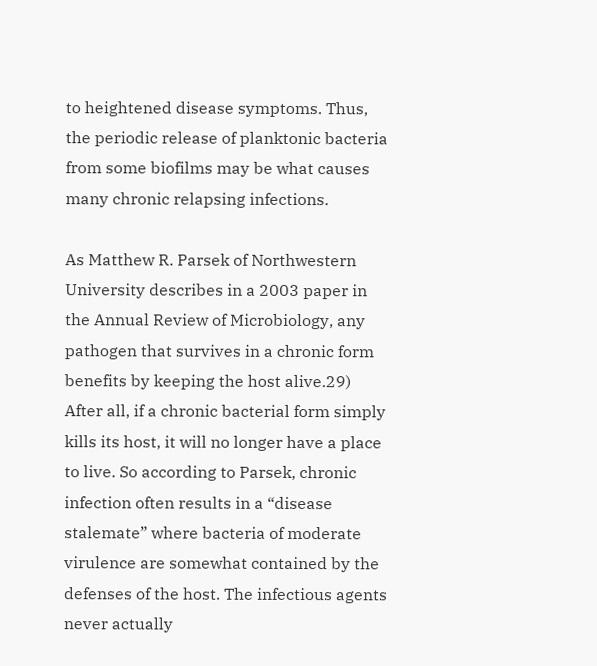to heightened disease symptoms. Thus, the periodic release of planktonic bacteria from some biofilms may be what causes many chronic relapsing infections.

As Matthew R. Parsek of Northwestern University describes in a 2003 paper in the Annual Review of Microbiology, any pathogen that survives in a chronic form benefits by keeping the host alive.29) After all, if a chronic bacterial form simply kills its host, it will no longer have a place to live. So according to Parsek, chronic infection often results in a “disease stalemate” where bacteria of moderate virulence are somewhat contained by the defenses of the host. The infectious agents never actually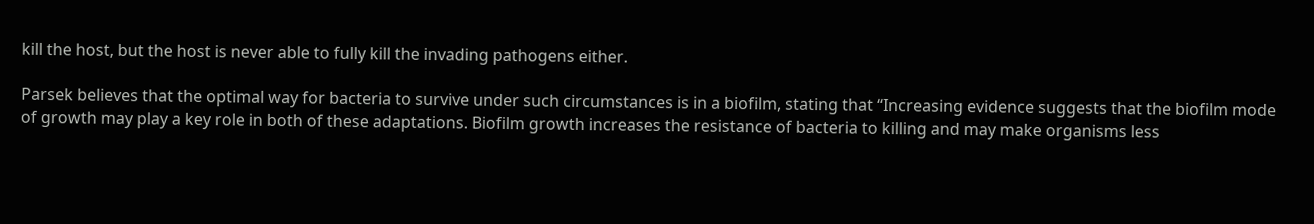kill the host, but the host is never able to fully kill the invading pathogens either.

Parsek believes that the optimal way for bacteria to survive under such circumstances is in a biofilm, stating that “Increasing evidence suggests that the biofilm mode of growth may play a key role in both of these adaptations. Biofilm growth increases the resistance of bacteria to killing and may make organisms less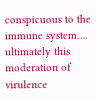conspicuous to the immune system…. ultimately this moderation of virulence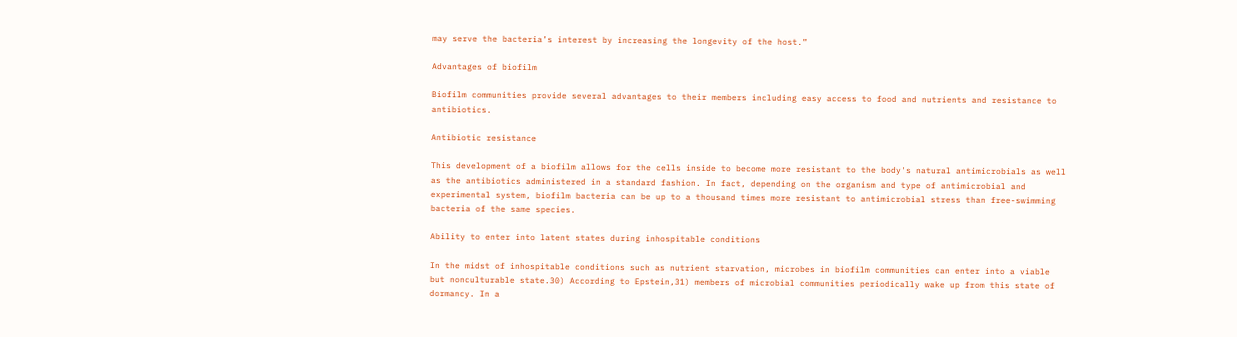may serve the bacteria’s interest by increasing the longevity of the host.”

Advantages of biofilm

Biofilm communities provide several advantages to their members including easy access to food and nutrients and resistance to antibiotics.

Antibiotic resistance

This development of a biofilm allows for the cells inside to become more resistant to the body's natural antimicrobials as well as the antibiotics administered in a standard fashion. In fact, depending on the organism and type of antimicrobial and experimental system, biofilm bacteria can be up to a thousand times more resistant to antimicrobial stress than free-swimming bacteria of the same species.

Ability to enter into latent states during inhospitable conditions

In the midst of inhospitable conditions such as nutrient starvation, microbes in biofilm communities can enter into a viable but nonculturable state.30) According to Epstein,31) members of microbial communities periodically wake up from this state of dormancy. In a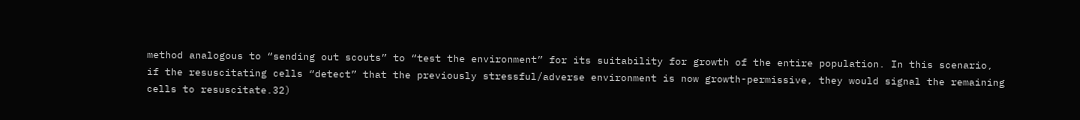method analogous to “sending out scouts” to “test the environment” for its suitability for growth of the entire population. In this scenario, if the resuscitating cells “detect” that the previously stressful/adverse environment is now growth-permissive, they would signal the remaining cells to resuscitate.32)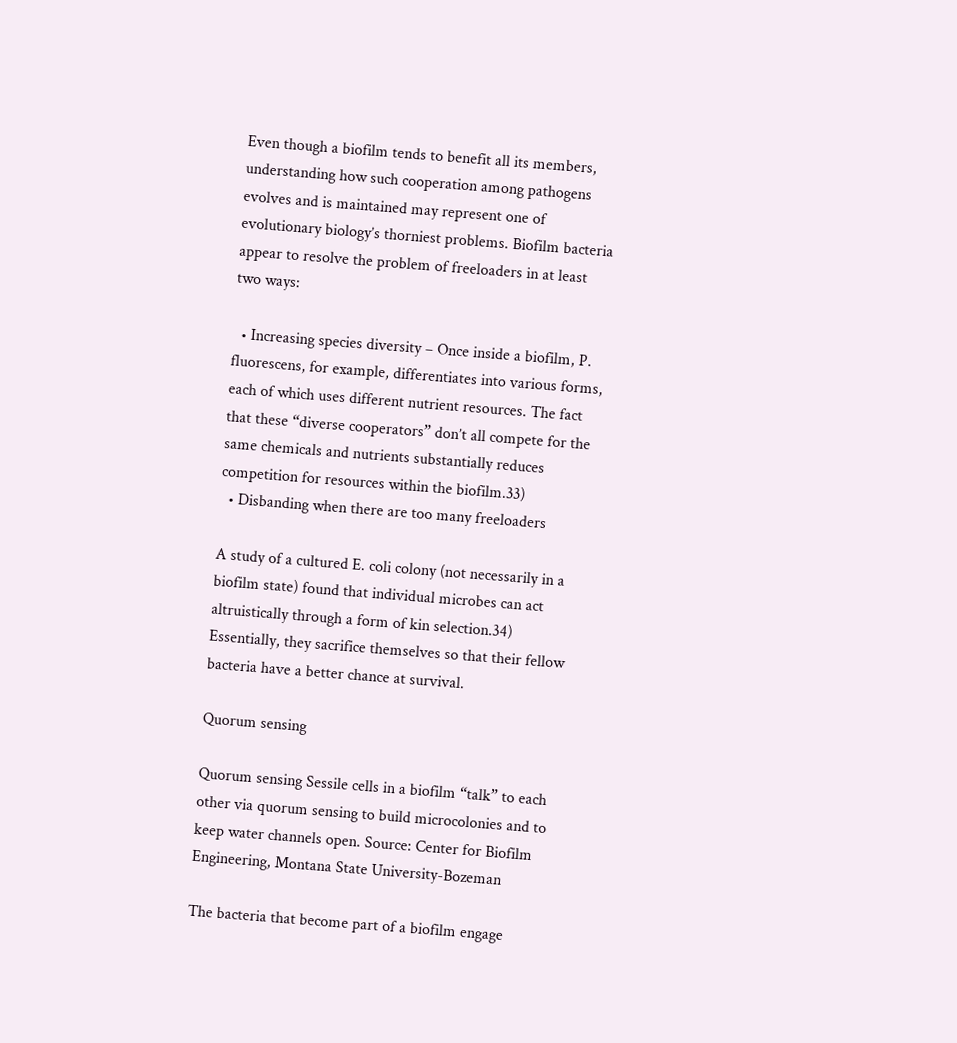Even though a biofilm tends to benefit all its members, understanding how such cooperation among pathogens evolves and is maintained may represent one of evolutionary biology’s thorniest problems. Biofilm bacteria appear to resolve the problem of freeloaders in at least two ways:

  • Increasing species diversity – Once inside a biofilm, P. fluorescens, for example, differentiates into various forms, each of which uses different nutrient resources. The fact that these “diverse cooperators” don’t all compete for the same chemicals and nutrients substantially reduces competition for resources within the biofilm.33)
  • Disbanding when there are too many freeloaders

A study of a cultured E. coli colony (not necessarily in a biofilm state) found that individual microbes can act altruistically through a form of kin selection.34) Essentially, they sacrifice themselves so that their fellow bacteria have a better chance at survival.

Quorum sensing

Quorum sensing Sessile cells in a biofilm “talk” to each other via quorum sensing to build microcolonies and to keep water channels open. Source: Center for Biofilm Engineering, Montana State University-Bozeman

The bacteria that become part of a biofilm engage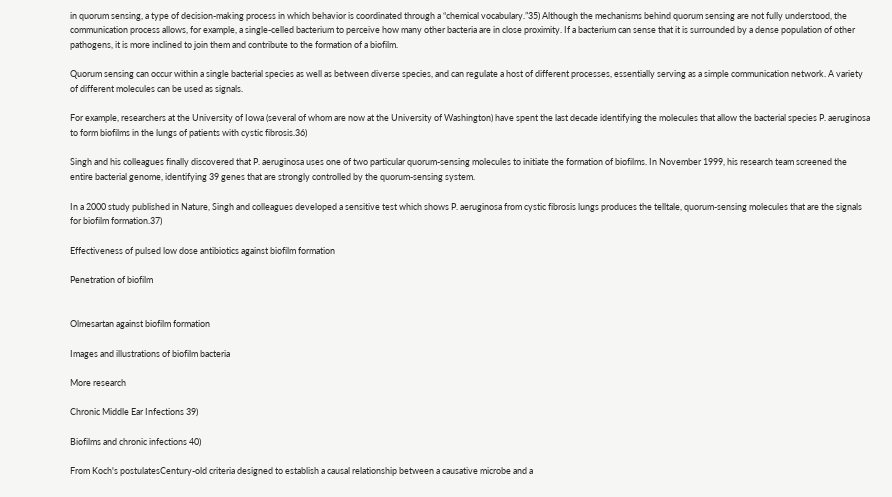in quorum sensing, a type of decision-making process in which behavior is coordinated through a “chemical vocabulary.”35) Although the mechanisms behind quorum sensing are not fully understood, the communication process allows, for example, a single-celled bacterium to perceive how many other bacteria are in close proximity. If a bacterium can sense that it is surrounded by a dense population of other pathogens, it is more inclined to join them and contribute to the formation of a biofilm.

Quorum sensing can occur within a single bacterial species as well as between diverse species, and can regulate a host of different processes, essentially serving as a simple communication network. A variety of different molecules can be used as signals.

For example, researchers at the University of Iowa (several of whom are now at the University of Washington) have spent the last decade identifying the molecules that allow the bacterial species P. aeruginosa to form biofilms in the lungs of patients with cystic fibrosis.36)

Singh and his colleagues finally discovered that P. aeruginosa uses one of two particular quorum-sensing molecules to initiate the formation of biofilms. In November 1999, his research team screened the entire bacterial genome, identifying 39 genes that are strongly controlled by the quorum-sensing system.

In a 2000 study published in Nature, Singh and colleagues developed a sensitive test which shows P. aeruginosa from cystic fibrosis lungs produces the telltale, quorum-sensing molecules that are the signals for biofilm formation.37)

Effectiveness of pulsed low dose antibiotics against biofilm formation

Penetration of biofilm


Olmesartan against biofilm formation

Images and illustrations of biofilm bacteria

More research

Chronic Middle Ear Infections 39)

Biofilms and chronic infections 40)

From Koch's postulatesCentury-old criteria designed to establish a causal relationship between a causative microbe and a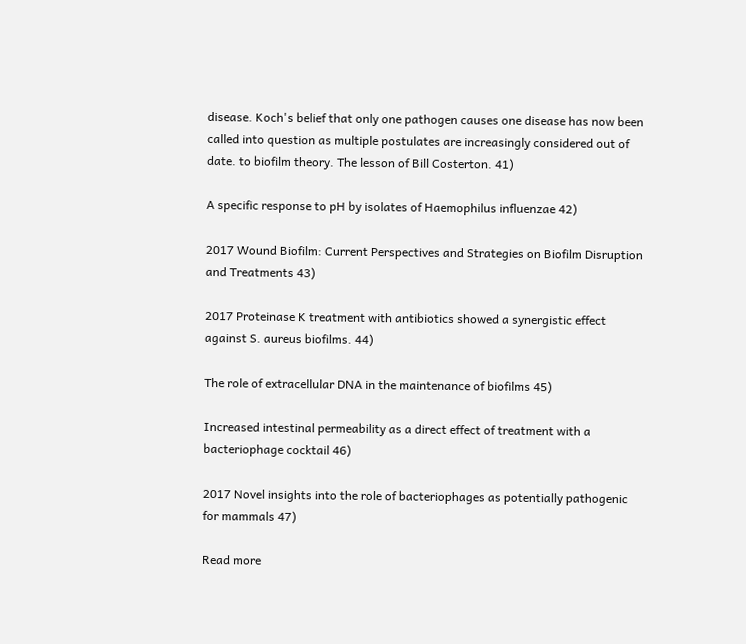disease. Koch's belief that only one pathogen causes one disease has now been called into question as multiple postulates are increasingly considered out of date. to biofilm theory. The lesson of Bill Costerton. 41)

A specific response to pH by isolates of Haemophilus influenzae 42)

2017 Wound Biofilm: Current Perspectives and Strategies on Biofilm Disruption and Treatments 43)

2017 Proteinase K treatment with antibiotics showed a synergistic effect against S. aureus biofilms. 44)

The role of extracellular DNA in the maintenance of biofilms 45)

Increased intestinal permeability as a direct effect of treatment with a bacteriophage cocktail 46)

2017 Novel insights into the role of bacteriophages as potentially pathogenic for mammals 47)

Read more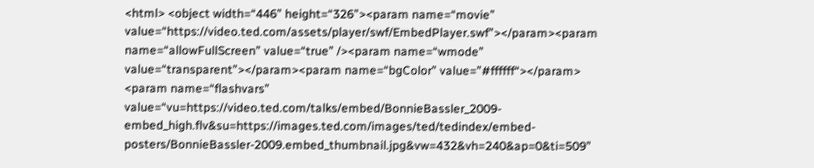<html> <object width=“446” height=“326”><param name=“movie” value=“https://video.ted.com/assets/player/swf/EmbedPlayer.swf”></param><param name=“allowFullScreen” value=“true” /><param name=“wmode” value=“transparent”></param><param name=“bgColor” value=”#ffffff“></param> <param name=“flashvars” value=“vu=https://video.ted.com/talks/embed/BonnieBassler_2009-embed_high.flv&su=https://images.ted.com/images/ted/tedindex/embed-posters/BonnieBassler-2009.embed_thumbnail.jpg&vw=432&vh=240&ap=0&ti=509”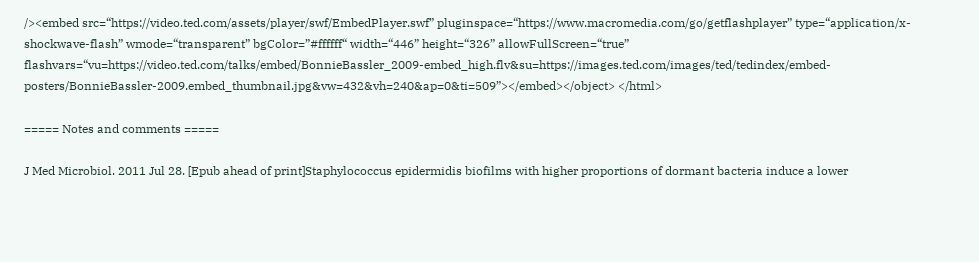/><embed src=“https://video.ted.com/assets/player/swf/EmbedPlayer.swf” pluginspace=“https://www.macromedia.com/go/getflashplayer” type=“application/x-shockwave-flash” wmode=“transparent” bgColor=”#ffffff“ width=“446” height=“326” allowFullScreen=“true” flashvars=“vu=https://video.ted.com/talks/embed/BonnieBassler_2009-embed_high.flv&su=https://images.ted.com/images/ted/tedindex/embed-posters/BonnieBassler-2009.embed_thumbnail.jpg&vw=432&vh=240&ap=0&ti=509”></embed></object> </html>

===== Notes and comments =====

J Med Microbiol. 2011 Jul 28. [Epub ahead of print]Staphylococcus epidermidis biofilms with higher proportions of dormant bacteria induce a lower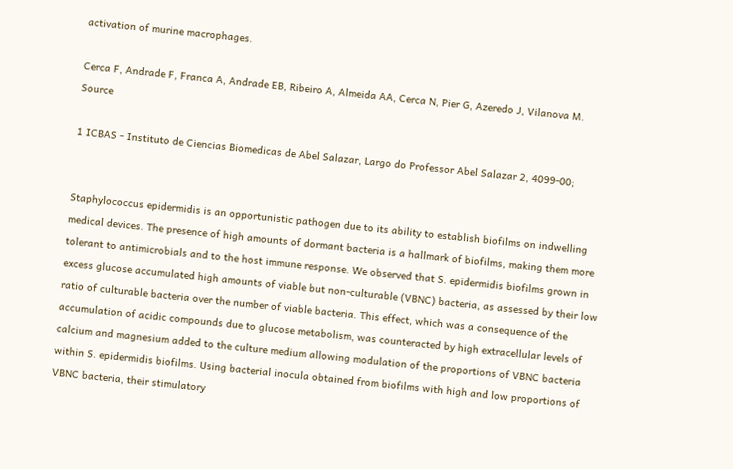activation of murine macrophages.

Cerca F, Andrade F, Franca A, Andrade EB, Ribeiro A, Almeida AA, Cerca N, Pier G, Azeredo J, Vilanova M. Source

1 ICBAS - Instituto de Ciencias Biomedicas de Abel Salazar, Largo do Professor Abel Salazar 2, 4099-00;


Staphylococcus epidermidis is an opportunistic pathogen due to its ability to establish biofilms on indwelling medical devices. The presence of high amounts of dormant bacteria is a hallmark of biofilms, making them more tolerant to antimicrobials and to the host immune response. We observed that S. epidermidis biofilms grown in excess glucose accumulated high amounts of viable but non-culturable (VBNC) bacteria, as assessed by their low ratio of culturable bacteria over the number of viable bacteria. This effect, which was a consequence of the accumulation of acidic compounds due to glucose metabolism, was counteracted by high extracellular levels of calcium and magnesium added to the culture medium allowing modulation of the proportions of VBNC bacteria within S. epidermidis biofilms. Using bacterial inocula obtained from biofilms with high and low proportions of VBNC bacteria, their stimulatory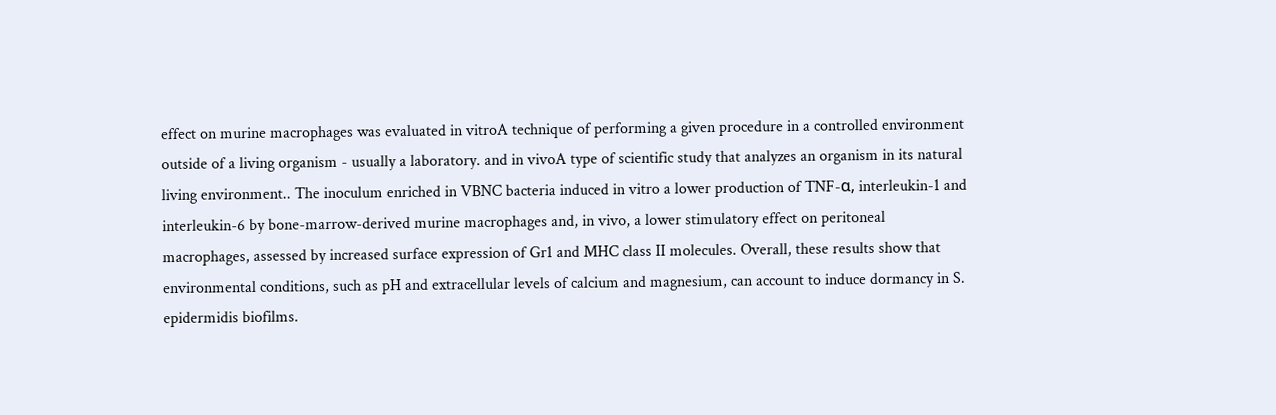effect on murine macrophages was evaluated in vitroA technique of performing a given procedure in a controlled environment outside of a living organism - usually a laboratory. and in vivoA type of scientific study that analyzes an organism in its natural living environment.. The inoculum enriched in VBNC bacteria induced in vitro a lower production of TNF-α, interleukin-1 and interleukin-6 by bone-marrow-derived murine macrophages and, in vivo, a lower stimulatory effect on peritoneal macrophages, assessed by increased surface expression of Gr1 and MHC class II molecules. Overall, these results show that environmental conditions, such as pH and extracellular levels of calcium and magnesium, can account to induce dormancy in S. epidermidis biofilms.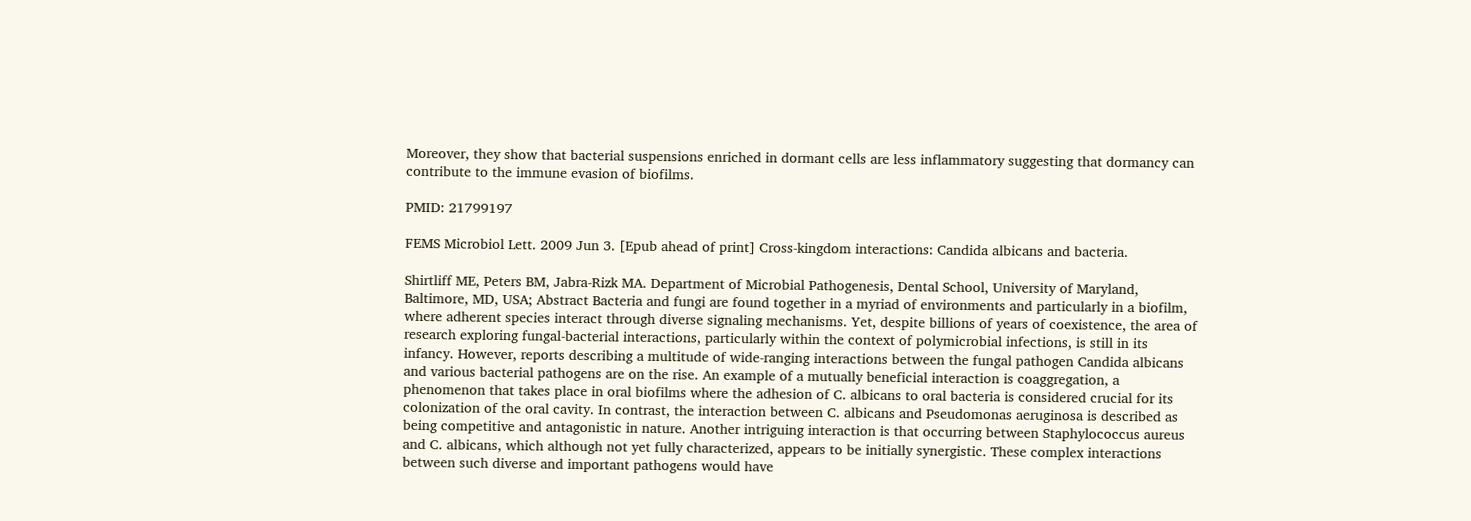Moreover, they show that bacterial suspensions enriched in dormant cells are less inflammatory suggesting that dormancy can contribute to the immune evasion of biofilms.

PMID: 21799197

FEMS Microbiol Lett. 2009 Jun 3. [Epub ahead of print] Cross-kingdom interactions: Candida albicans and bacteria.

Shirtliff ME, Peters BM, Jabra-Rizk MA. Department of Microbial Pathogenesis, Dental School, University of Maryland, Baltimore, MD, USA; Abstract Bacteria and fungi are found together in a myriad of environments and particularly in a biofilm, where adherent species interact through diverse signaling mechanisms. Yet, despite billions of years of coexistence, the area of research exploring fungal-bacterial interactions, particularly within the context of polymicrobial infections, is still in its infancy. However, reports describing a multitude of wide-ranging interactions between the fungal pathogen Candida albicans and various bacterial pathogens are on the rise. An example of a mutually beneficial interaction is coaggregation, a phenomenon that takes place in oral biofilms where the adhesion of C. albicans to oral bacteria is considered crucial for its colonization of the oral cavity. In contrast, the interaction between C. albicans and Pseudomonas aeruginosa is described as being competitive and antagonistic in nature. Another intriguing interaction is that occurring between Staphylococcus aureus and C. albicans, which although not yet fully characterized, appears to be initially synergistic. These complex interactions between such diverse and important pathogens would have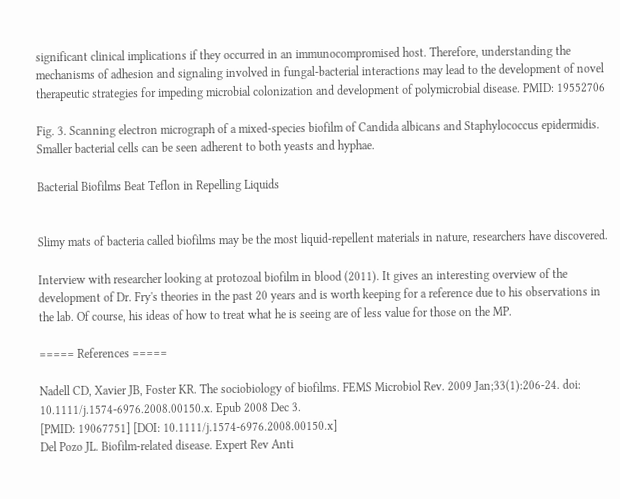significant clinical implications if they occurred in an immunocompromised host. Therefore, understanding the mechanisms of adhesion and signaling involved in fungal-bacterial interactions may lead to the development of novel therapeutic strategies for impeding microbial colonization and development of polymicrobial disease. PMID: 19552706

Fig. 3. Scanning electron micrograph of a mixed-species biofilm of Candida albicans and Staphylococcus epidermidis. Smaller bacterial cells can be seen adherent to both yeasts and hyphae.

Bacterial Biofilms Beat Teflon in Repelling Liquids


Slimy mats of bacteria called biofilms may be the most liquid-repellent materials in nature, researchers have discovered.

Interview with researcher looking at protozoal biofilm in blood (2011). It gives an interesting overview of the development of Dr. Fry's theories in the past 20 years and is worth keeping for a reference due to his observations in the lab. Of course, his ideas of how to treat what he is seeing are of less value for those on the MP.

===== References =====

Nadell CD, Xavier JB, Foster KR. The sociobiology of biofilms. FEMS Microbiol Rev. 2009 Jan;33(1):206-24. doi: 10.1111/j.1574-6976.2008.00150.x. Epub 2008 Dec 3.
[PMID: 19067751] [DOI: 10.1111/j.1574-6976.2008.00150.x]
Del Pozo JL. Biofilm-related disease. Expert Rev Anti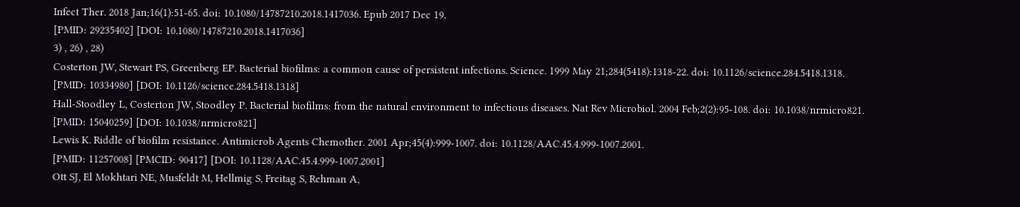Infect Ther. 2018 Jan;16(1):51-65. doi: 10.1080/14787210.2018.1417036. Epub 2017 Dec 19.
[PMID: 29235402] [DOI: 10.1080/14787210.2018.1417036]
3) , 26) , 28)
Costerton JW, Stewart PS, Greenberg EP. Bacterial biofilms: a common cause of persistent infections. Science. 1999 May 21;284(5418):1318-22. doi: 10.1126/science.284.5418.1318.
[PMID: 10334980] [DOI: 10.1126/science.284.5418.1318]
Hall-Stoodley L, Costerton JW, Stoodley P. Bacterial biofilms: from the natural environment to infectious diseases. Nat Rev Microbiol. 2004 Feb;2(2):95-108. doi: 10.1038/nrmicro821.
[PMID: 15040259] [DOI: 10.1038/nrmicro821]
Lewis K. Riddle of biofilm resistance. Antimicrob Agents Chemother. 2001 Apr;45(4):999-1007. doi: 10.1128/AAC.45.4.999-1007.2001.
[PMID: 11257008] [PMCID: 90417] [DOI: 10.1128/AAC.45.4.999-1007.2001]
Ott SJ, El Mokhtari NE, Musfeldt M, Hellmig S, Freitag S, Rehman A,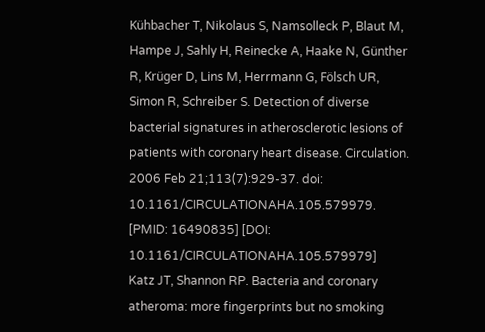Kühbacher T, Nikolaus S, Namsolleck P, Blaut M, Hampe J, Sahly H, Reinecke A, Haake N, Günther R, Krüger D, Lins M, Herrmann G, Fölsch UR, Simon R, Schreiber S. Detection of diverse bacterial signatures in atherosclerotic lesions of patients with coronary heart disease. Circulation. 2006 Feb 21;113(7):929-37. doi: 10.1161/CIRCULATIONAHA.105.579979.
[PMID: 16490835] [DOI: 10.1161/CIRCULATIONAHA.105.579979]
Katz JT, Shannon RP. Bacteria and coronary atheroma: more fingerprints but no smoking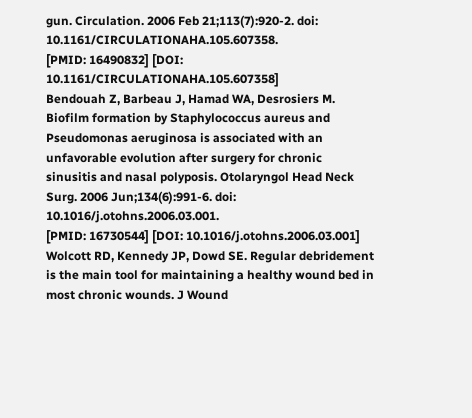gun. Circulation. 2006 Feb 21;113(7):920-2. doi: 10.1161/CIRCULATIONAHA.105.607358.
[PMID: 16490832] [DOI: 10.1161/CIRCULATIONAHA.105.607358]
Bendouah Z, Barbeau J, Hamad WA, Desrosiers M. Biofilm formation by Staphylococcus aureus and Pseudomonas aeruginosa is associated with an unfavorable evolution after surgery for chronic sinusitis and nasal polyposis. Otolaryngol Head Neck Surg. 2006 Jun;134(6):991-6. doi: 10.1016/j.otohns.2006.03.001.
[PMID: 16730544] [DOI: 10.1016/j.otohns.2006.03.001]
Wolcott RD, Kennedy JP, Dowd SE. Regular debridement is the main tool for maintaining a healthy wound bed in most chronic wounds. J Wound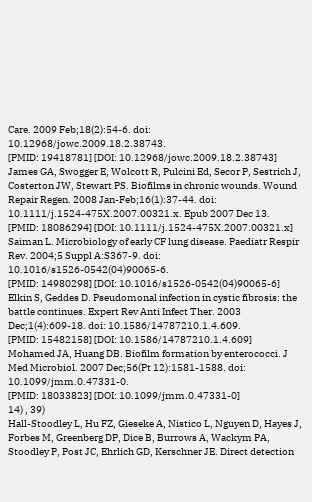Care. 2009 Feb;18(2):54-6. doi: 10.12968/jowc.2009.18.2.38743.
[PMID: 19418781] [DOI: 10.12968/jowc.2009.18.2.38743]
James GA, Swogger E, Wolcott R, Pulcini Ed, Secor P, Sestrich J, Costerton JW, Stewart PS. Biofilms in chronic wounds. Wound Repair Regen. 2008 Jan-Feb;16(1):37-44. doi: 10.1111/j.1524-475X.2007.00321.x. Epub 2007 Dec 13.
[PMID: 18086294] [DOI: 10.1111/j.1524-475X.2007.00321.x]
Saiman L. Microbiology of early CF lung disease. Paediatr Respir Rev. 2004;5 Suppl A:S367-9. doi: 10.1016/s1526-0542(04)90065-6.
[PMID: 14980298] [DOI: 10.1016/s1526-0542(04)90065-6]
Elkin S, Geddes D. Pseudomonal infection in cystic fibrosis: the battle continues. Expert Rev Anti Infect Ther. 2003 Dec;1(4):609-18. doi: 10.1586/14787210.1.4.609.
[PMID: 15482158] [DOI: 10.1586/14787210.1.4.609]
Mohamed JA, Huang DB. Biofilm formation by enterococci. J Med Microbiol. 2007 Dec;56(Pt 12):1581-1588. doi: 10.1099/jmm.0.47331-0.
[PMID: 18033823] [DOI: 10.1099/jmm.0.47331-0]
14) , 39)
Hall-Stoodley L, Hu FZ, Gieseke A, Nistico L, Nguyen D, Hayes J, Forbes M, Greenberg DP, Dice B, Burrows A, Wackym PA, Stoodley P, Post JC, Ehrlich GD, Kerschner JE. Direct detection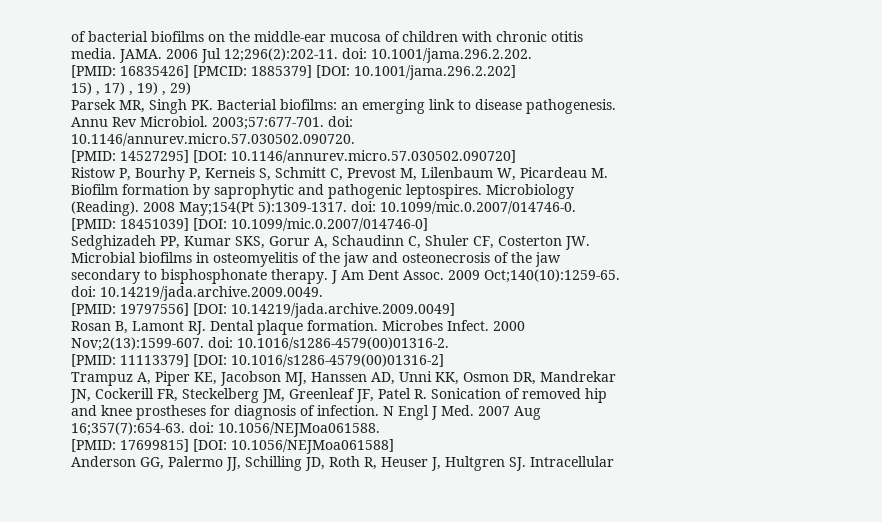of bacterial biofilms on the middle-ear mucosa of children with chronic otitis media. JAMA. 2006 Jul 12;296(2):202-11. doi: 10.1001/jama.296.2.202.
[PMID: 16835426] [PMCID: 1885379] [DOI: 10.1001/jama.296.2.202]
15) , 17) , 19) , 29)
Parsek MR, Singh PK. Bacterial biofilms: an emerging link to disease pathogenesis. Annu Rev Microbiol. 2003;57:677-701. doi: 10.1146/annurev.micro.57.030502.090720.
[PMID: 14527295] [DOI: 10.1146/annurev.micro.57.030502.090720]
Ristow P, Bourhy P, Kerneis S, Schmitt C, Prevost M, Lilenbaum W, Picardeau M. Biofilm formation by saprophytic and pathogenic leptospires. Microbiology (Reading). 2008 May;154(Pt 5):1309-1317. doi: 10.1099/mic.0.2007/014746-0.
[PMID: 18451039] [DOI: 10.1099/mic.0.2007/014746-0]
Sedghizadeh PP, Kumar SKS, Gorur A, Schaudinn C, Shuler CF, Costerton JW. Microbial biofilms in osteomyelitis of the jaw and osteonecrosis of the jaw secondary to bisphosphonate therapy. J Am Dent Assoc. 2009 Oct;140(10):1259-65. doi: 10.14219/jada.archive.2009.0049.
[PMID: 19797556] [DOI: 10.14219/jada.archive.2009.0049]
Rosan B, Lamont RJ. Dental plaque formation. Microbes Infect. 2000 Nov;2(13):1599-607. doi: 10.1016/s1286-4579(00)01316-2.
[PMID: 11113379] [DOI: 10.1016/s1286-4579(00)01316-2]
Trampuz A, Piper KE, Jacobson MJ, Hanssen AD, Unni KK, Osmon DR, Mandrekar JN, Cockerill FR, Steckelberg JM, Greenleaf JF, Patel R. Sonication of removed hip and knee prostheses for diagnosis of infection. N Engl J Med. 2007 Aug 16;357(7):654-63. doi: 10.1056/NEJMoa061588.
[PMID: 17699815] [DOI: 10.1056/NEJMoa061588]
Anderson GG, Palermo JJ, Schilling JD, Roth R, Heuser J, Hultgren SJ. Intracellular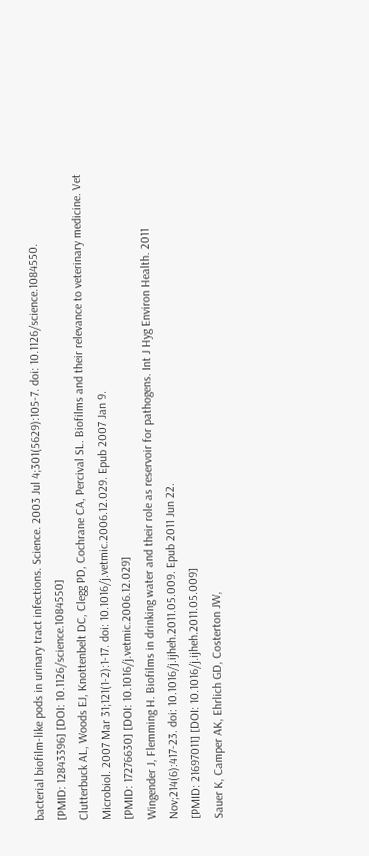bacterial biofilm-like pods in urinary tract infections. Science. 2003 Jul 4;301(5629):105-7. doi: 10.1126/science.1084550.
[PMID: 12843396] [DOI: 10.1126/science.1084550]
Clutterbuck AL, Woods EJ, Knottenbelt DC, Clegg PD, Cochrane CA, Percival SL. Biofilms and their relevance to veterinary medicine. Vet Microbiol. 2007 Mar 31;121(1-2):1-17. doi: 10.1016/j.vetmic.2006.12.029. Epub 2007 Jan 9.
[PMID: 17276630] [DOI: 10.1016/j.vetmic.2006.12.029]
Wingender J, Flemming H. Biofilms in drinking water and their role as reservoir for pathogens. Int J Hyg Environ Health. 2011 Nov;214(6):417-23. doi: 10.1016/j.ijheh.2011.05.009. Epub 2011 Jun 22.
[PMID: 21697011] [DOI: 10.1016/j.ijheh.2011.05.009]
Sauer K, Camper AK, Ehrlich GD, Costerton JW,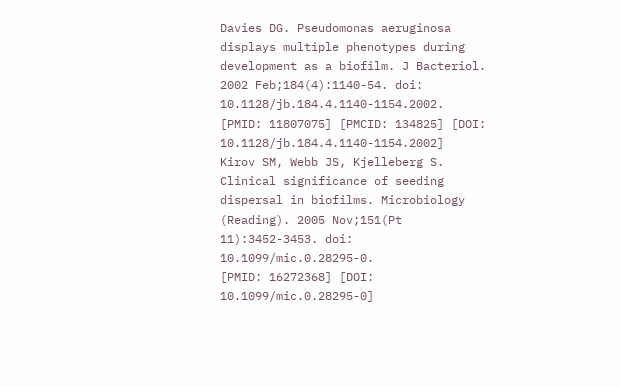Davies DG. Pseudomonas aeruginosa displays multiple phenotypes during development as a biofilm. J Bacteriol. 2002 Feb;184(4):1140-54. doi: 10.1128/jb.184.4.1140-1154.2002.
[PMID: 11807075] [PMCID: 134825] [DOI: 10.1128/jb.184.4.1140-1154.2002]
Kirov SM, Webb JS, Kjelleberg S. Clinical significance of seeding dispersal in biofilms. Microbiology (Reading). 2005 Nov;151(Pt 11):3452-3453. doi: 10.1099/mic.0.28295-0.
[PMID: 16272368] [DOI: 10.1099/mic.0.28295-0]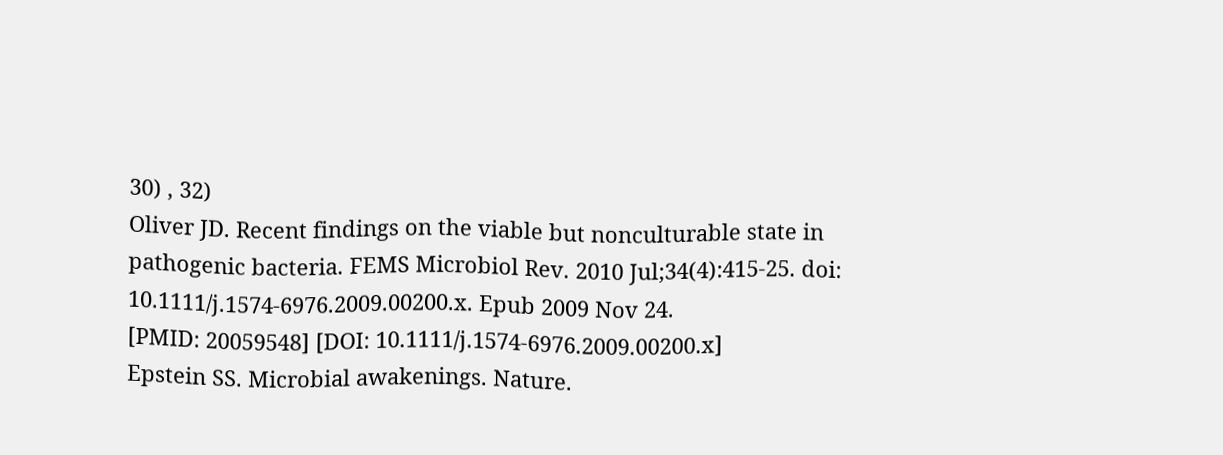30) , 32)
Oliver JD. Recent findings on the viable but nonculturable state in pathogenic bacteria. FEMS Microbiol Rev. 2010 Jul;34(4):415-25. doi: 10.1111/j.1574-6976.2009.00200.x. Epub 2009 Nov 24.
[PMID: 20059548] [DOI: 10.1111/j.1574-6976.2009.00200.x]
Epstein SS. Microbial awakenings. Nature.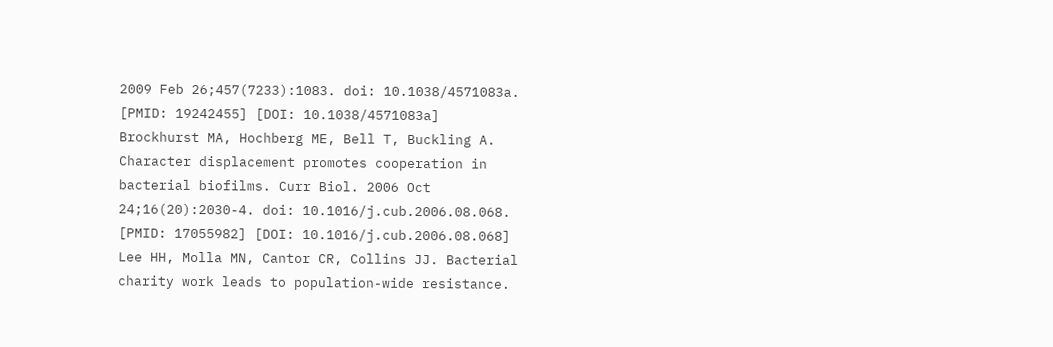2009 Feb 26;457(7233):1083. doi: 10.1038/4571083a.
[PMID: 19242455] [DOI: 10.1038/4571083a]
Brockhurst MA, Hochberg ME, Bell T, Buckling A. Character displacement promotes cooperation in bacterial biofilms. Curr Biol. 2006 Oct 24;16(20):2030-4. doi: 10.1016/j.cub.2006.08.068.
[PMID: 17055982] [DOI: 10.1016/j.cub.2006.08.068]
Lee HH, Molla MN, Cantor CR, Collins JJ. Bacterial charity work leads to population-wide resistance.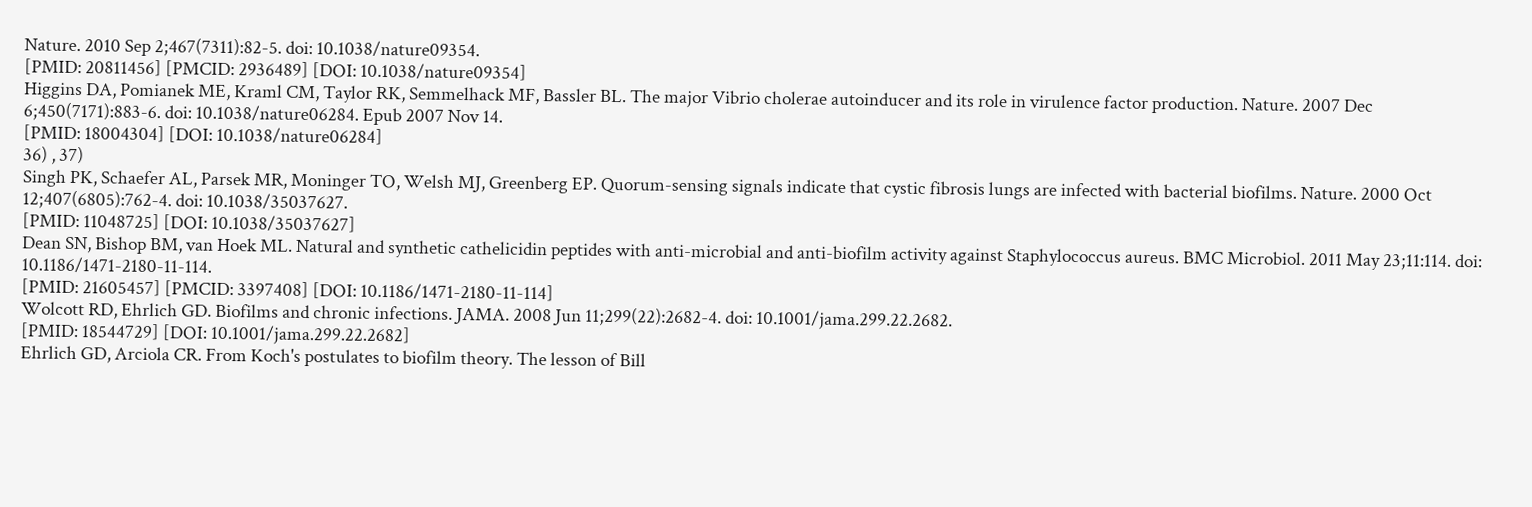Nature. 2010 Sep 2;467(7311):82-5. doi: 10.1038/nature09354.
[PMID: 20811456] [PMCID: 2936489] [DOI: 10.1038/nature09354]
Higgins DA, Pomianek ME, Kraml CM, Taylor RK, Semmelhack MF, Bassler BL. The major Vibrio cholerae autoinducer and its role in virulence factor production. Nature. 2007 Dec 6;450(7171):883-6. doi: 10.1038/nature06284. Epub 2007 Nov 14.
[PMID: 18004304] [DOI: 10.1038/nature06284]
36) , 37)
Singh PK, Schaefer AL, Parsek MR, Moninger TO, Welsh MJ, Greenberg EP. Quorum-sensing signals indicate that cystic fibrosis lungs are infected with bacterial biofilms. Nature. 2000 Oct 12;407(6805):762-4. doi: 10.1038/35037627.
[PMID: 11048725] [DOI: 10.1038/35037627]
Dean SN, Bishop BM, van Hoek ML. Natural and synthetic cathelicidin peptides with anti-microbial and anti-biofilm activity against Staphylococcus aureus. BMC Microbiol. 2011 May 23;11:114. doi: 10.1186/1471-2180-11-114.
[PMID: 21605457] [PMCID: 3397408] [DOI: 10.1186/1471-2180-11-114]
Wolcott RD, Ehrlich GD. Biofilms and chronic infections. JAMA. 2008 Jun 11;299(22):2682-4. doi: 10.1001/jama.299.22.2682.
[PMID: 18544729] [DOI: 10.1001/jama.299.22.2682]
Ehrlich GD, Arciola CR. From Koch's postulates to biofilm theory. The lesson of Bill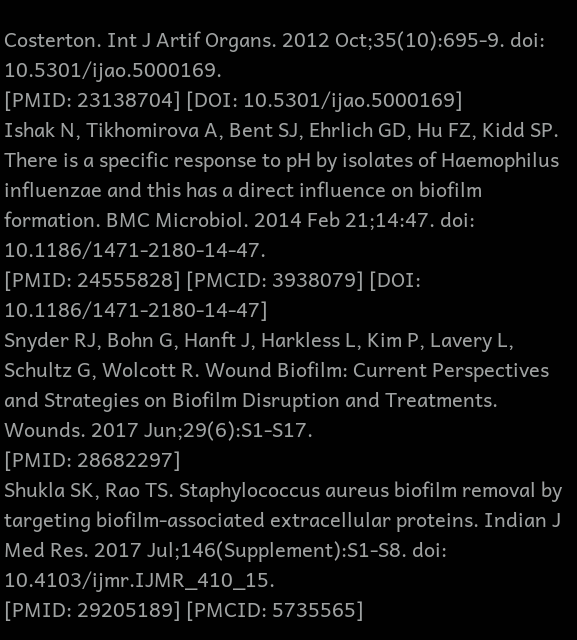Costerton. Int J Artif Organs. 2012 Oct;35(10):695-9. doi: 10.5301/ijao.5000169.
[PMID: 23138704] [DOI: 10.5301/ijao.5000169]
Ishak N, Tikhomirova A, Bent SJ, Ehrlich GD, Hu FZ, Kidd SP. There is a specific response to pH by isolates of Haemophilus influenzae and this has a direct influence on biofilm formation. BMC Microbiol. 2014 Feb 21;14:47. doi: 10.1186/1471-2180-14-47.
[PMID: 24555828] [PMCID: 3938079] [DOI: 10.1186/1471-2180-14-47]
Snyder RJ, Bohn G, Hanft J, Harkless L, Kim P, Lavery L, Schultz G, Wolcott R. Wound Biofilm: Current Perspectives and Strategies on Biofilm Disruption and Treatments. Wounds. 2017 Jun;29(6):S1-S17.
[PMID: 28682297]
Shukla SK, Rao TS. Staphylococcus aureus biofilm removal by targeting biofilm-associated extracellular proteins. Indian J Med Res. 2017 Jul;146(Supplement):S1-S8. doi: 10.4103/ijmr.IJMR_410_15.
[PMID: 29205189] [PMCID: 5735565]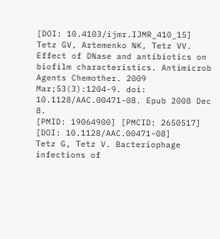[DOI: 10.4103/ijmr.IJMR_410_15]
Tetz GV, Artemenko NK, Tetz VV. Effect of DNase and antibiotics on biofilm characteristics. Antimicrob Agents Chemother. 2009 Mar;53(3):1204-9. doi: 10.1128/AAC.00471-08. Epub 2008 Dec 8.
[PMID: 19064900] [PMCID: 2650517] [DOI: 10.1128/AAC.00471-08]
Tetz G, Tetz V. Bacteriophage infections of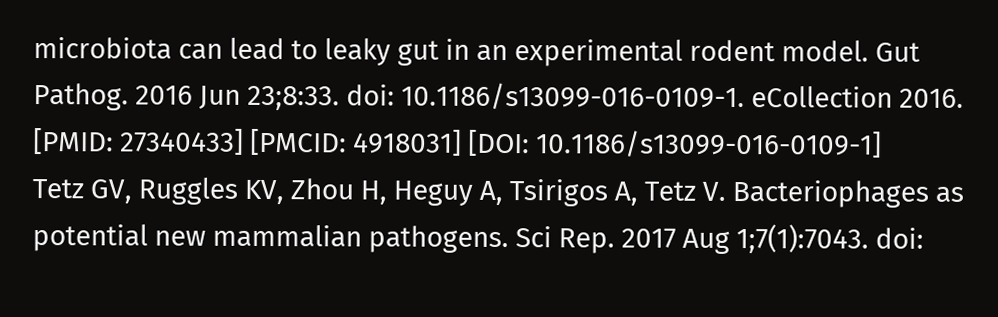microbiota can lead to leaky gut in an experimental rodent model. Gut Pathog. 2016 Jun 23;8:33. doi: 10.1186/s13099-016-0109-1. eCollection 2016.
[PMID: 27340433] [PMCID: 4918031] [DOI: 10.1186/s13099-016-0109-1]
Tetz GV, Ruggles KV, Zhou H, Heguy A, Tsirigos A, Tetz V. Bacteriophages as potential new mammalian pathogens. Sci Rep. 2017 Aug 1;7(1):7043. doi: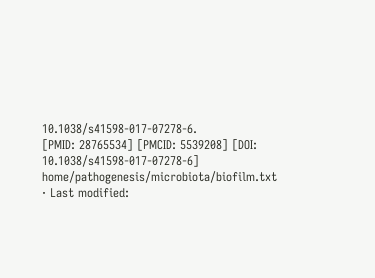10.1038/s41598-017-07278-6.
[PMID: 28765534] [PMCID: 5539208] [DOI: 10.1038/s41598-017-07278-6]
home/pathogenesis/microbiota/biofilm.txt · Last modified: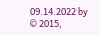09.14.2022 by
© 2015,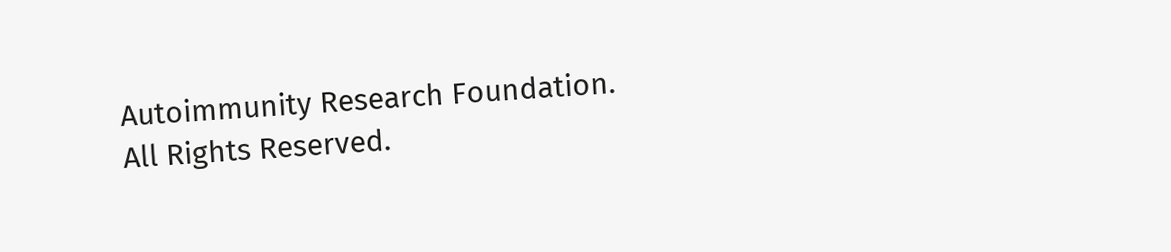Autoimmunity Research Foundation. All Rights Reserved.